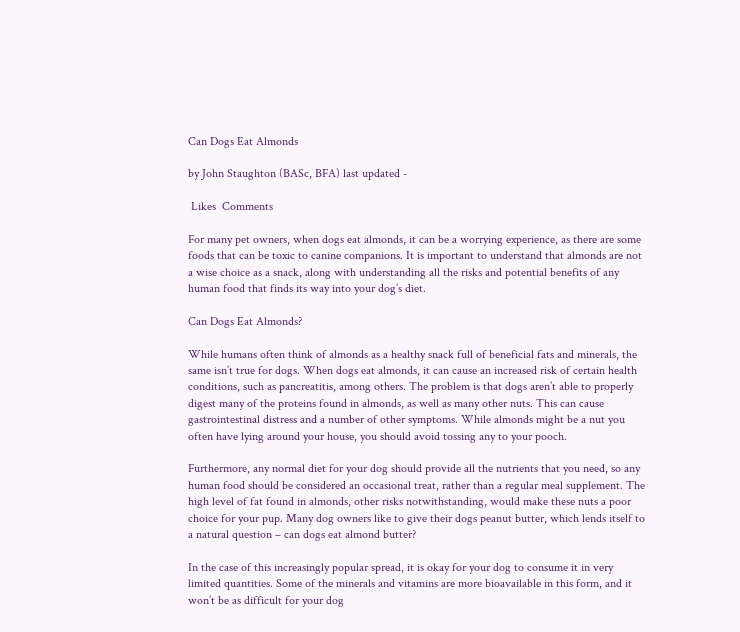Can Dogs Eat Almonds

by John Staughton (BASc, BFA) last updated -

 Likes  Comments

For many pet owners, when dogs eat almonds, it can be a worrying experience, as there are some foods that can be toxic to canine companions. It is important to understand that almonds are not a wise choice as a snack, along with understanding all the risks and potential benefits of any human food that finds its way into your dog’s diet.

Can Dogs Eat Almonds?

While humans often think of almonds as a healthy snack full of beneficial fats and minerals, the same isn’t true for dogs. When dogs eat almonds, it can cause an increased risk of certain health conditions, such as pancreatitis, among others. The problem is that dogs aren’t able to properly digest many of the proteins found in almonds, as well as many other nuts. This can cause gastrointestinal distress and a number of other symptoms. While almonds might be a nut you often have lying around your house, you should avoid tossing any to your pooch.

Furthermore, any normal diet for your dog should provide all the nutrients that you need, so any human food should be considered an occasional treat, rather than a regular meal supplement. The high level of fat found in almonds, other risks notwithstanding, would make these nuts a poor choice for your pup. Many dog owners like to give their dogs peanut butter, which lends itself to a natural question – can dogs eat almond butter?

In the case of this increasingly popular spread, it is okay for your dog to consume it in very limited quantities. Some of the minerals and vitamins are more bioavailable in this form, and it won’t be as difficult for your dog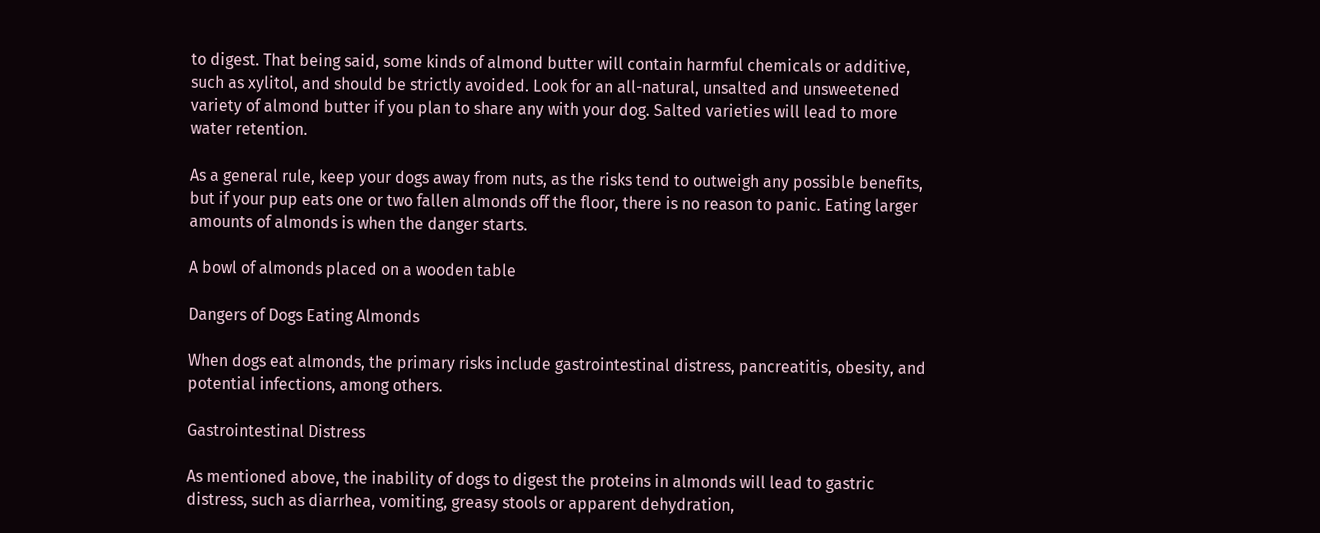to digest. That being said, some kinds of almond butter will contain harmful chemicals or additive, such as xylitol, and should be strictly avoided. Look for an all-natural, unsalted and unsweetened variety of almond butter if you plan to share any with your dog. Salted varieties will lead to more water retention.

As a general rule, keep your dogs away from nuts, as the risks tend to outweigh any possible benefits, but if your pup eats one or two fallen almonds off the floor, there is no reason to panic. Eating larger amounts of almonds is when the danger starts.

A bowl of almonds placed on a wooden table

Dangers of Dogs Eating Almonds

When dogs eat almonds, the primary risks include gastrointestinal distress, pancreatitis, obesity, and potential infections, among others.

Gastrointestinal Distress

As mentioned above, the inability of dogs to digest the proteins in almonds will lead to gastric distress, such as diarrhea, vomiting, greasy stools or apparent dehydration,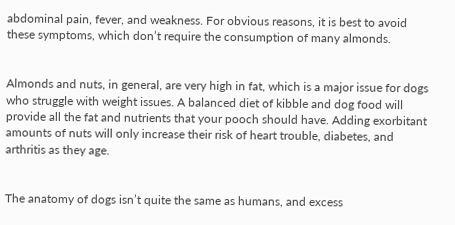abdominal pain, fever, and weakness. For obvious reasons, it is best to avoid these symptoms, which don’t require the consumption of many almonds.


Almonds and nuts, in general, are very high in fat, which is a major issue for dogs who struggle with weight issues. A balanced diet of kibble and dog food will provide all the fat and nutrients that your pooch should have. Adding exorbitant amounts of nuts will only increase their risk of heart trouble, diabetes, and arthritis as they age.


The anatomy of dogs isn’t quite the same as humans, and excess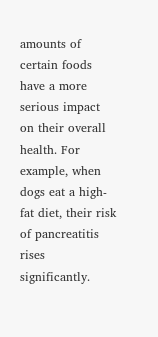amounts of certain foods have a more serious impact on their overall health. For example, when dogs eat a high-fat diet, their risk of pancreatitis rises significantly.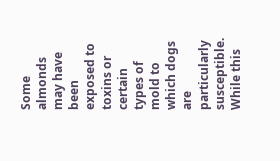Some almonds may have been exposed to toxins or certain types of mold to which dogs are particularly susceptible. While this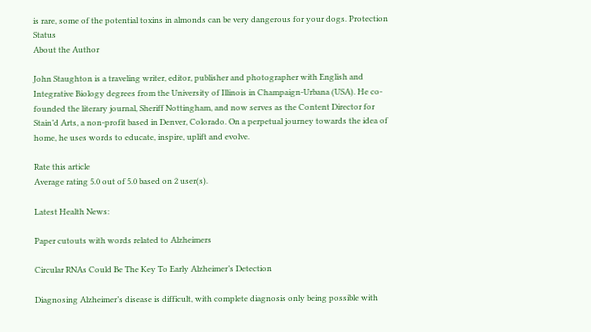is rare, some of the potential toxins in almonds can be very dangerous for your dogs. Protection Status
About the Author

John Staughton is a traveling writer, editor, publisher and photographer with English and Integrative Biology degrees from the University of Illinois in Champaign-Urbana (USA). He co-founded the literary journal, Sheriff Nottingham, and now serves as the Content Director for Stain’d Arts, a non-profit based in Denver, Colorado. On a perpetual journey towards the idea of home, he uses words to educate, inspire, uplift and evolve.

Rate this article
Average rating 5.0 out of 5.0 based on 2 user(s).

Latest Health News:

Paper cutouts with words related to Alzheimers

Circular RNAs Could Be The Key To Early Alzheimer’s Detection

Diagnosing Alzheimer’s disease is difficult, with complete diagnosis only being possible with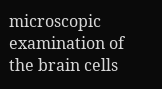microscopic examination of the brain cells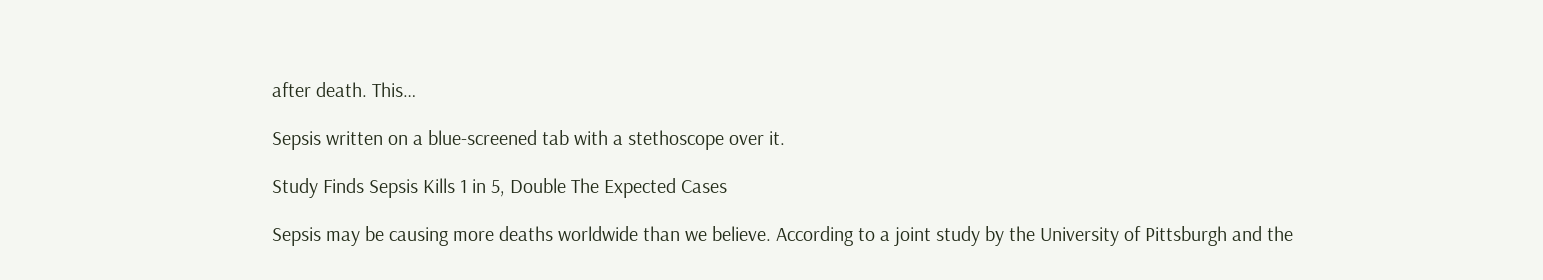after death. This…

Sepsis written on a blue-screened tab with a stethoscope over it.

Study Finds Sepsis Kills 1 in 5, Double The Expected Cases

Sepsis may be causing more deaths worldwide than we believe. According to a joint study by the University of Pittsburgh and the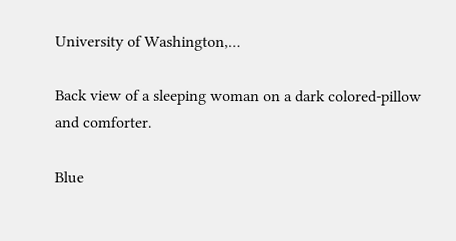University of Washington,…

Back view of a sleeping woman on a dark colored-pillow and comforter.

Blue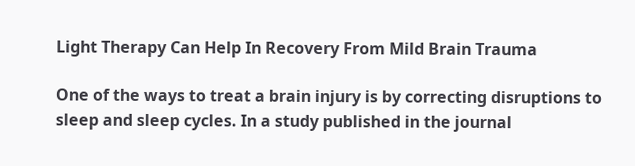Light Therapy Can Help In Recovery From Mild Brain Trauma

One of the ways to treat a brain injury is by correcting disruptions to sleep and sleep cycles. In a study published in the journal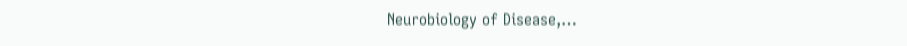Neurobiology of Disease,…